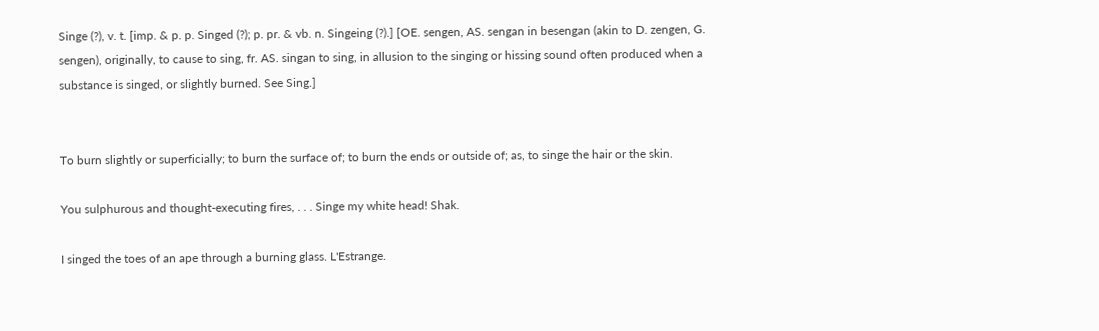Singe (?), v. t. [imp. & p. p. Singed (?); p. pr. & vb. n. Singeing (?).] [OE. sengen, AS. sengan in besengan (akin to D. zengen, G. sengen), originally, to cause to sing, fr. AS. singan to sing, in allusion to the singing or hissing sound often produced when a substance is singed, or slightly burned. See Sing.]


To burn slightly or superficially; to burn the surface of; to burn the ends or outside of; as, to singe the hair or the skin.

You sulphurous and thought-executing fires, . . . Singe my white head! Shak.

I singed the toes of an ape through a burning glass. L'Estrange.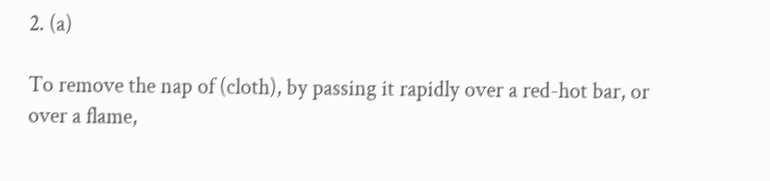2. (a)

To remove the nap of (cloth), by passing it rapidly over a red-hot bar, or over a flame,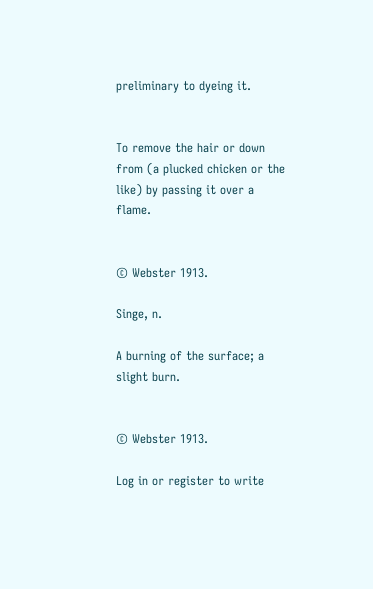preliminary to dyeing it.


To remove the hair or down from (a plucked chicken or the like) by passing it over a flame.


© Webster 1913.

Singe, n.

A burning of the surface; a slight burn.


© Webster 1913.

Log in or register to write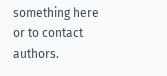something here or to contact authors.